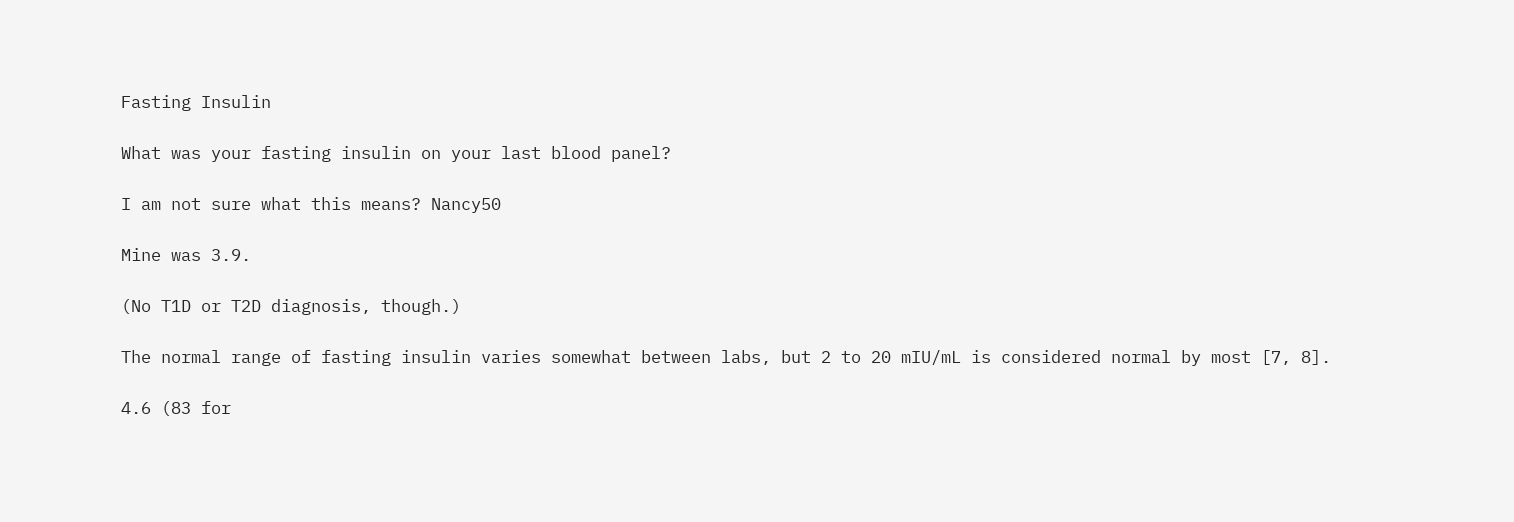Fasting Insulin

What was your fasting insulin on your last blood panel?

I am not sure what this means? Nancy50

Mine was 3.9.

(No T1D or T2D diagnosis, though.)

The normal range of fasting insulin varies somewhat between labs, but 2 to 20 mIU/mL is considered normal by most [7, 8].

4.6 (83 for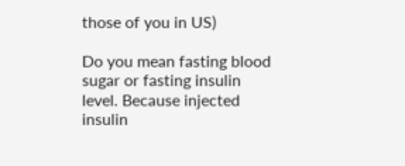those of you in US)

Do you mean fasting blood sugar or fasting insulin level. Because injected insulin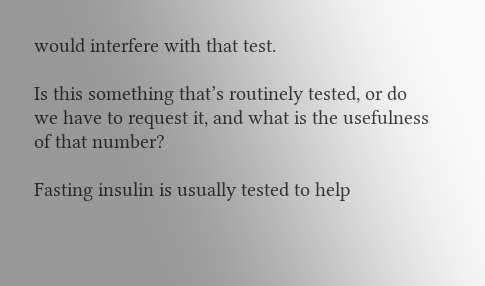would interfere with that test.

Is this something that’s routinely tested, or do we have to request it, and what is the usefulness of that number?

Fasting insulin is usually tested to help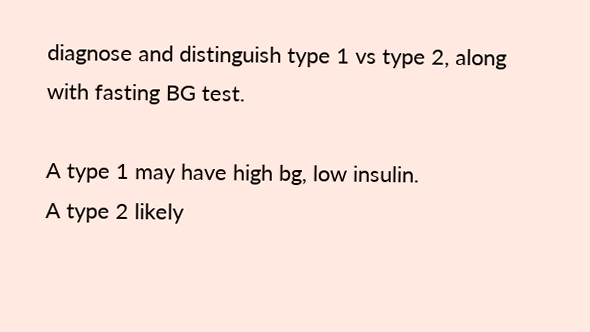diagnose and distinguish type 1 vs type 2, along with fasting BG test.

A type 1 may have high bg, low insulin.
A type 2 likely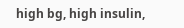high bg, high insulin,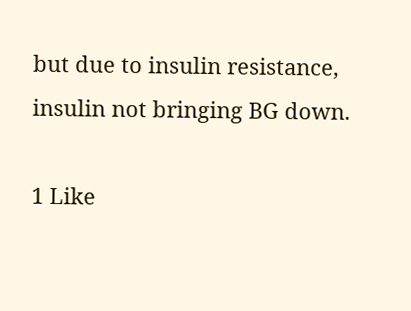but due to insulin resistance, insulin not bringing BG down.

1 Like